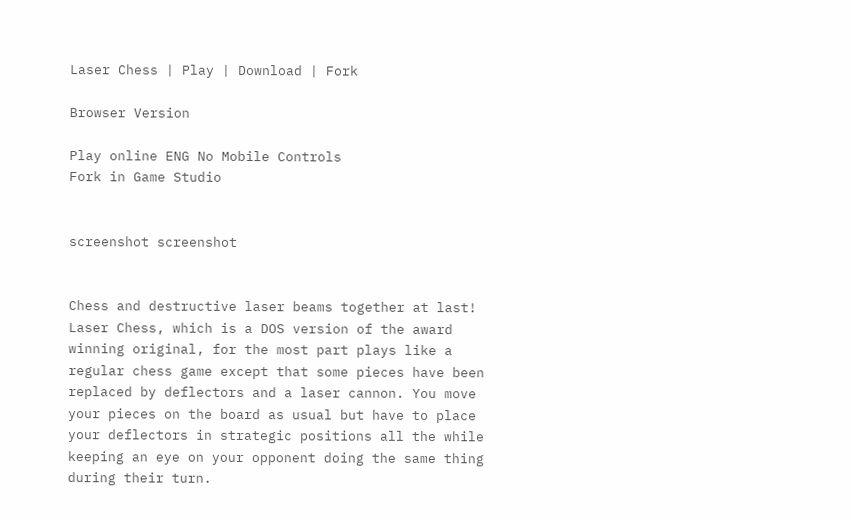Laser Chess | Play | Download | Fork

Browser Version

Play online ENG No Mobile Controls
Fork in Game Studio


screenshot screenshot


Chess and destructive laser beams together at last! Laser Chess, which is a DOS version of the award winning original, for the most part plays like a regular chess game except that some pieces have been replaced by deflectors and a laser cannon. You move your pieces on the board as usual but have to place your deflectors in strategic positions all the while keeping an eye on your opponent doing the same thing during their turn.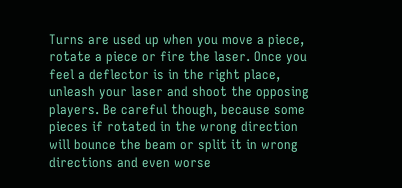Turns are used up when you move a piece, rotate a piece or fire the laser. Once you feel a deflector is in the right place, unleash your laser and shoot the opposing players. Be careful though, because some pieces if rotated in the wrong direction will bounce the beam or split it in wrong directions and even worse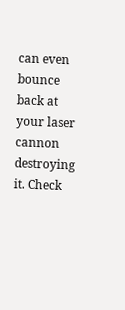can even bounce back at your laser cannon destroying it. Check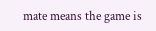mate means the game is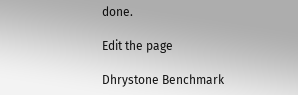done.

Edit the page

Dhrystone Benchmark